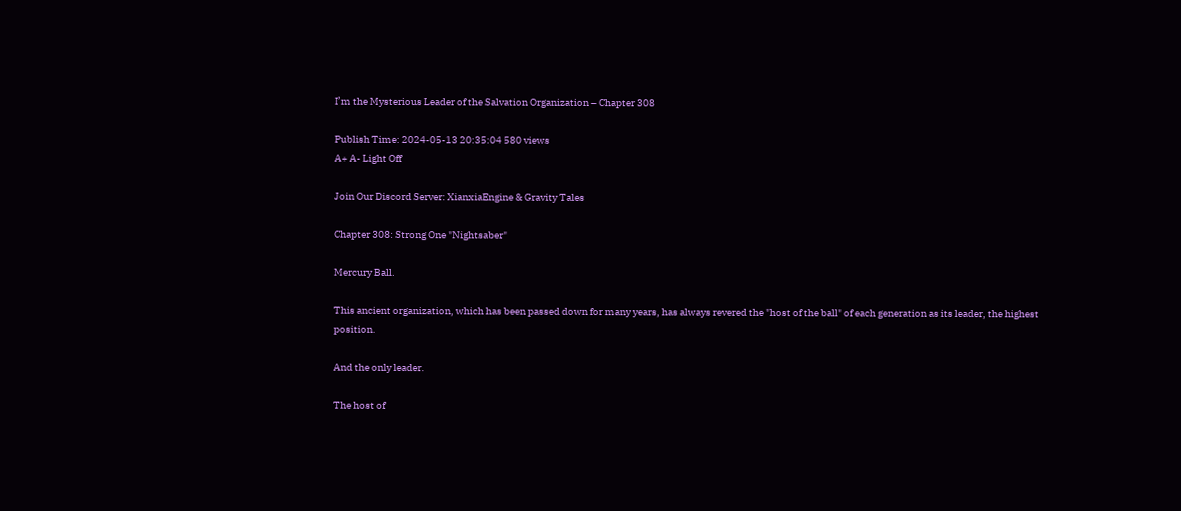I’m the Mysterious Leader of the Salvation Organization – Chapter 308

Publish Time: 2024-05-13 20:35:04 580 views
A+ A- Light Off

Join Our Discord Server: XianxiaEngine & Gravity Tales

Chapter 308: Strong One "Nightsaber"

Mercury Ball.

This ancient organization, which has been passed down for many years, has always revered the "host of the ball" of each generation as its leader, the highest position.

And the only leader.

The host of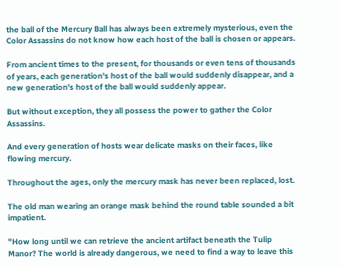the ball of the Mercury Ball has always been extremely mysterious, even the Color Assassins do not know how each host of the ball is chosen or appears.

From ancient times to the present, for thousands or even tens of thousands of years, each generation's host of the ball would suddenly disappear, and a new generation's host of the ball would suddenly appear.

But without exception, they all possess the power to gather the Color Assassins.

And every generation of hosts wear delicate masks on their faces, like flowing mercury.

Throughout the ages, only the mercury mask has never been replaced, lost.

The old man wearing an orange mask behind the round table sounded a bit impatient.

"How long until we can retrieve the ancient artifact beneath the Tulip Manor? The world is already dangerous, we need to find a way to leave this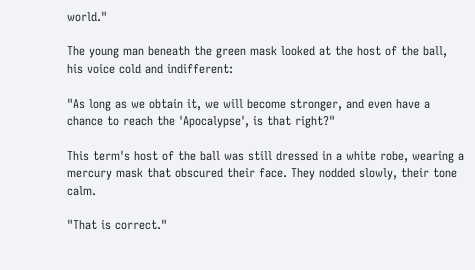world."

The young man beneath the green mask looked at the host of the ball, his voice cold and indifferent:

"As long as we obtain it, we will become stronger, and even have a chance to reach the 'Apocalypse', is that right?"

This term's host of the ball was still dressed in a white robe, wearing a mercury mask that obscured their face. They nodded slowly, their tone calm.

"That is correct."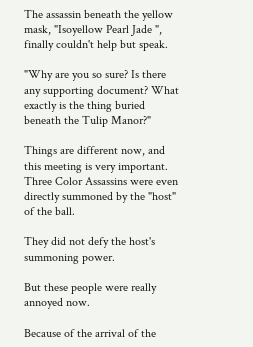The assassin beneath the yellow mask, "Isoyellow Pearl Jade ", finally couldn't help but speak.

"Why are you so sure? Is there any supporting document? What exactly is the thing buried beneath the Tulip Manor?"

Things are different now, and this meeting is very important. Three Color Assassins were even directly summoned by the "host" of the ball.

They did not defy the host's summoning power.

But these people were really annoyed now.

Because of the arrival of the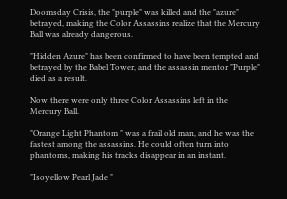Doomsday Crisis, the "purple" was killed and the "azure" betrayed, making the Color Assassins realize that the Mercury Ball was already dangerous.

"Hidden Azure" has been confirmed to have been tempted and betrayed by the Babel Tower, and the assassin mentor "Purple" died as a result.

Now there were only three Color Assassins left in the Mercury Ball.

"Orange Light Phantom " was a frail old man, and he was the fastest among the assassins. He could often turn into phantoms, making his tracks disappear in an instant.

"Isoyellow Pearl Jade "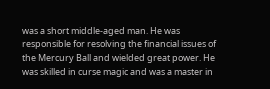was a short middle-aged man. He was responsible for resolving the financial issues of the Mercury Ball and wielded great power. He was skilled in curse magic and was a master in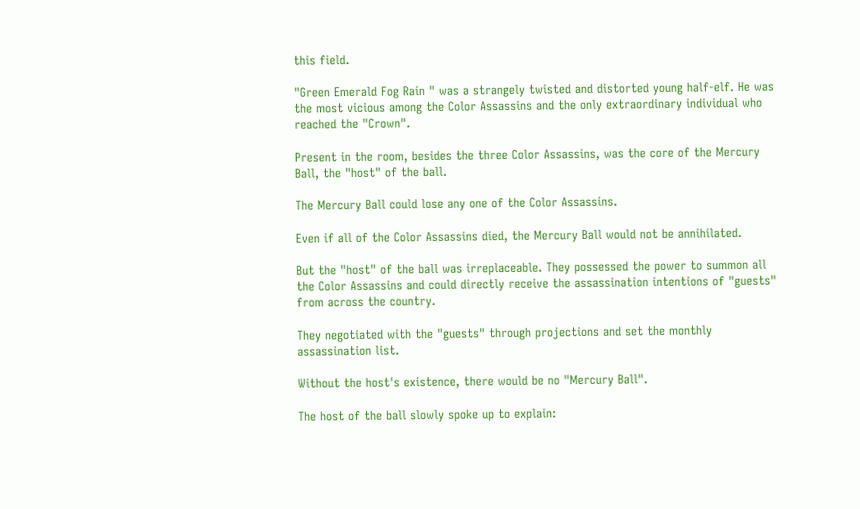this field.

"Green Emerald Fog Rain " was a strangely twisted and distorted young half-elf. He was the most vicious among the Color Assassins and the only extraordinary individual who reached the "Crown".

Present in the room, besides the three Color Assassins, was the core of the Mercury Ball, the "host" of the ball.

The Mercury Ball could lose any one of the Color Assassins.

Even if all of the Color Assassins died, the Mercury Ball would not be annihilated.

But the "host" of the ball was irreplaceable. They possessed the power to summon all the Color Assassins and could directly receive the assassination intentions of "guests" from across the country.

They negotiated with the "guests" through projections and set the monthly assassination list.

Without the host's existence, there would be no "Mercury Ball".

The host of the ball slowly spoke up to explain: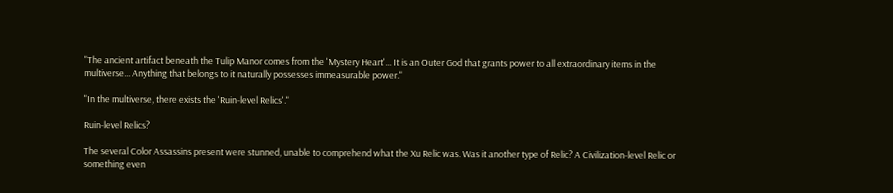"The ancient artifact beneath the Tulip Manor comes from the 'Mystery Heart'... It is an Outer God that grants power to all extraordinary items in the multiverse... Anything that belongs to it naturally possesses immeasurable power."

"In the multiverse, there exists the 'Ruin-level Relics'."

Ruin-level Relics?

The several Color Assassins present were stunned, unable to comprehend what the Xu Relic was. Was it another type of Relic? A Civilization-level Relic or something even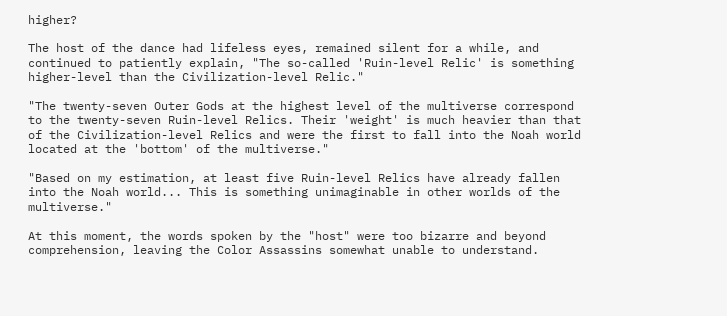higher?

The host of the dance had lifeless eyes, remained silent for a while, and continued to patiently explain, "The so-called 'Ruin-level Relic' is something higher-level than the Civilization-level Relic."

"The twenty-seven Outer Gods at the highest level of the multiverse correspond to the twenty-seven Ruin-level Relics. Their 'weight' is much heavier than that of the Civilization-level Relics and were the first to fall into the Noah world located at the 'bottom' of the multiverse."

"Based on my estimation, at least five Ruin-level Relics have already fallen into the Noah world... This is something unimaginable in other worlds of the multiverse."

At this moment, the words spoken by the "host" were too bizarre and beyond comprehension, leaving the Color Assassins somewhat unable to understand.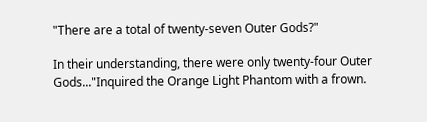"There are a total of twenty-seven Outer Gods?"

In their understanding, there were only twenty-four Outer Gods..."Inquired the Orange Light Phantom with a frown.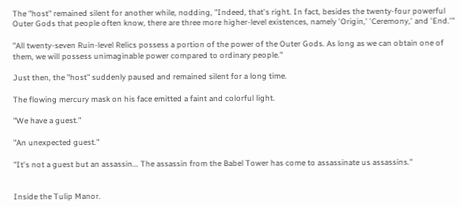The "host" remained silent for another while, nodding, "Indeed, that's right. In fact, besides the twenty-four powerful Outer Gods that people often know, there are three more higher-level existences, namely 'Origin,' 'Ceremony,' and 'End.'"

"All twenty-seven Ruin-level Relics possess a portion of the power of the Outer Gods. As long as we can obtain one of them, we will possess unimaginable power compared to ordinary people."

Just then, the "host" suddenly paused and remained silent for a long time.

The flowing mercury mask on his face emitted a faint and colorful light.

"We have a guest."

"An unexpected guest."

"It's not a guest but an assassin... The assassin from the Babel Tower has come to assassinate us assassins."


Inside the Tulip Manor.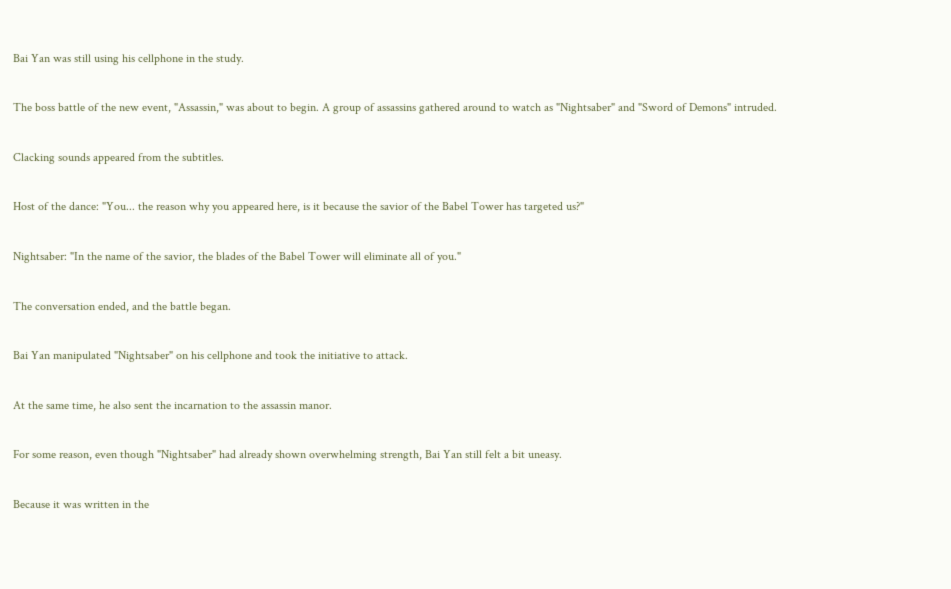Bai Yan was still using his cellphone in the study.

The boss battle of the new event, "Assassin," was about to begin. A group of assassins gathered around to watch as "Nightsaber" and "Sword of Demons" intruded.

Clacking sounds appeared from the subtitles.

Host of the dance: "You... the reason why you appeared here, is it because the savior of the Babel Tower has targeted us?"

Nightsaber: "In the name of the savior, the blades of the Babel Tower will eliminate all of you."

The conversation ended, and the battle began.

Bai Yan manipulated "Nightsaber" on his cellphone and took the initiative to attack.

At the same time, he also sent the incarnation to the assassin manor.

For some reason, even though "Nightsaber" had already shown overwhelming strength, Bai Yan still felt a bit uneasy.

Because it was written in the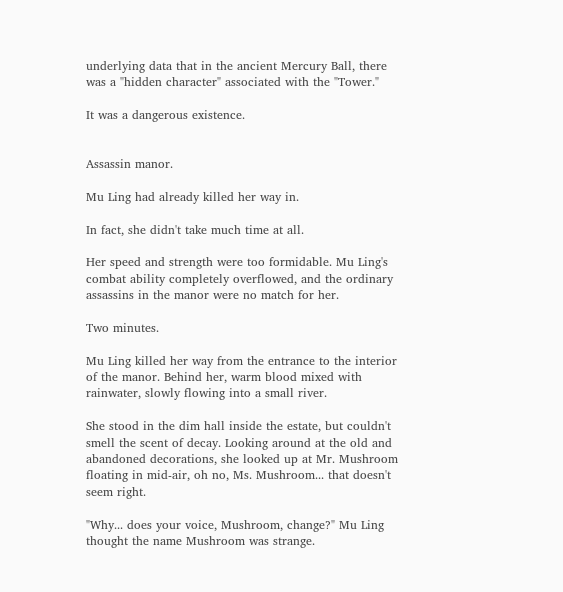underlying data that in the ancient Mercury Ball, there was a "hidden character" associated with the "Tower."

It was a dangerous existence.


Assassin manor.

Mu Ling had already killed her way in.

In fact, she didn't take much time at all.

Her speed and strength were too formidable. Mu Ling's combat ability completely overflowed, and the ordinary assassins in the manor were no match for her.

Two minutes.

Mu Ling killed her way from the entrance to the interior of the manor. Behind her, warm blood mixed with rainwater, slowly flowing into a small river.

She stood in the dim hall inside the estate, but couldn't smell the scent of decay. Looking around at the old and abandoned decorations, she looked up at Mr. Mushroom floating in mid-air, oh no, Ms. Mushroom... that doesn't seem right.

"Why... does your voice, Mushroom, change?" Mu Ling thought the name Mushroom was strange.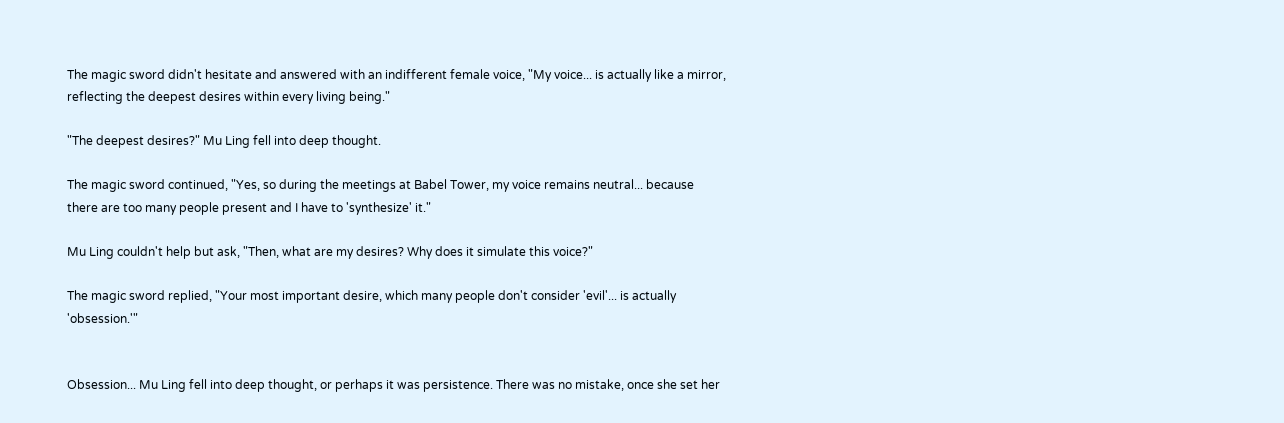The magic sword didn't hesitate and answered with an indifferent female voice, "My voice... is actually like a mirror, reflecting the deepest desires within every living being."

"The deepest desires?" Mu Ling fell into deep thought.

The magic sword continued, "Yes, so during the meetings at Babel Tower, my voice remains neutral... because there are too many people present and I have to 'synthesize' it."

Mu Ling couldn't help but ask, "Then, what are my desires? Why does it simulate this voice?"

The magic sword replied, "Your most important desire, which many people don't consider 'evil'... is actually 'obsession.'"


Obsession... Mu Ling fell into deep thought, or perhaps it was persistence. There was no mistake, once she set her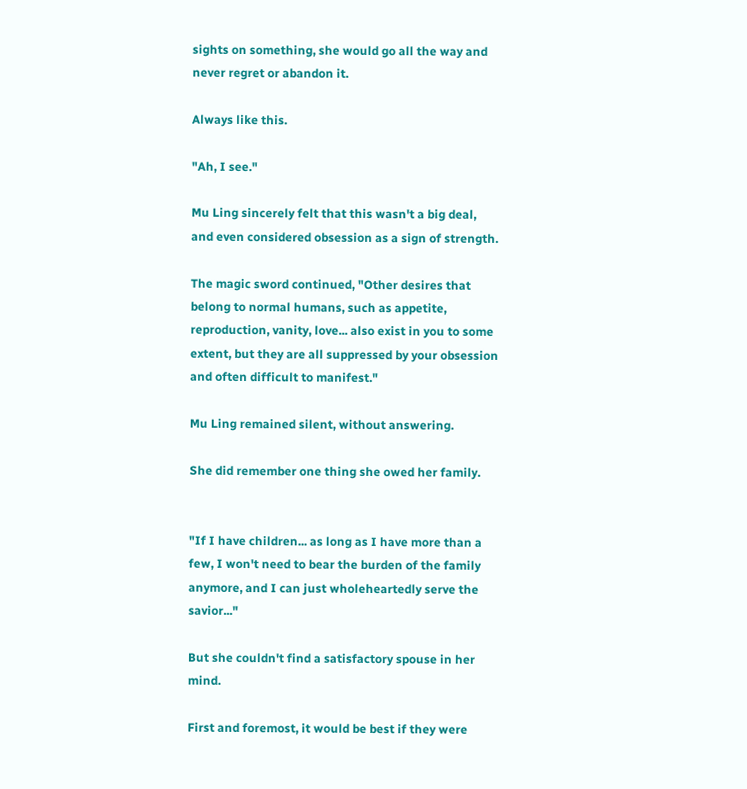sights on something, she would go all the way and never regret or abandon it.

Always like this.

"Ah, I see."

Mu Ling sincerely felt that this wasn't a big deal, and even considered obsession as a sign of strength.

The magic sword continued, "Other desires that belong to normal humans, such as appetite, reproduction, vanity, love... also exist in you to some extent, but they are all suppressed by your obsession and often difficult to manifest."

Mu Ling remained silent, without answering.

She did remember one thing she owed her family.


"If I have children... as long as I have more than a few, I won't need to bear the burden of the family anymore, and I can just wholeheartedly serve the savior..."

But she couldn't find a satisfactory spouse in her mind.

First and foremost, it would be best if they were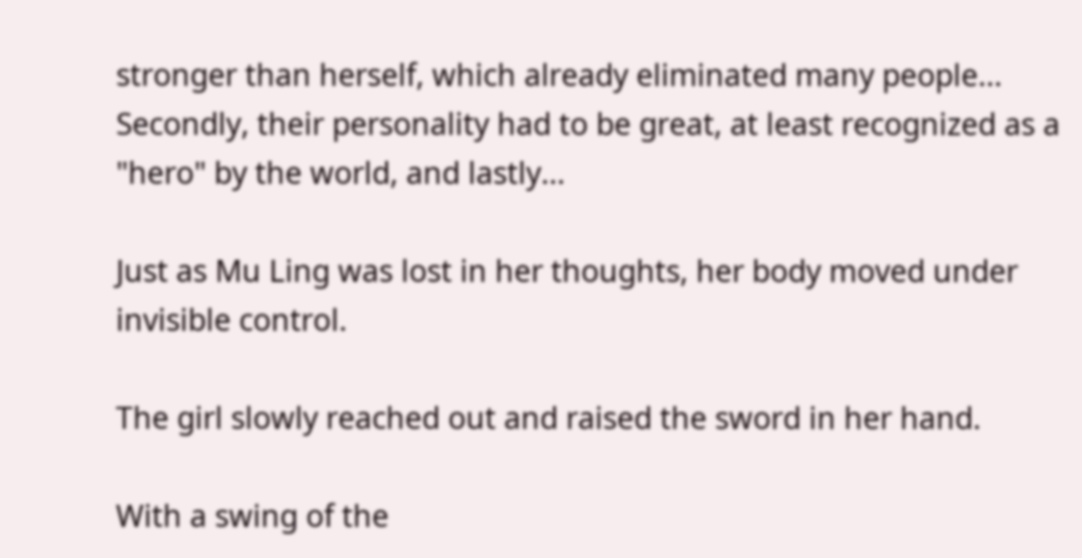stronger than herself, which already eliminated many people... Secondly, their personality had to be great, at least recognized as a "hero" by the world, and lastly...

Just as Mu Ling was lost in her thoughts, her body moved under invisible control.

The girl slowly reached out and raised the sword in her hand.

With a swing of the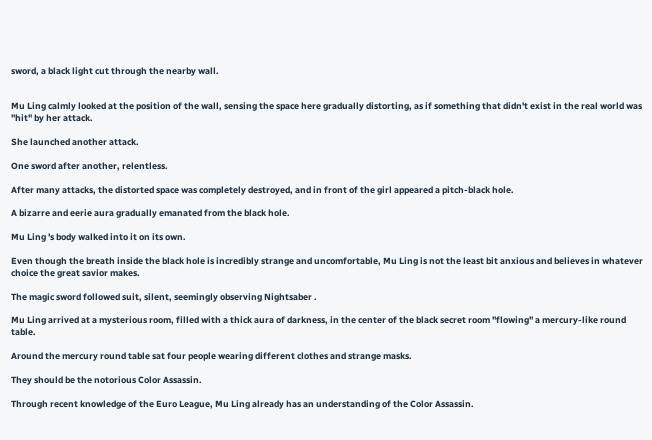sword, a black light cut through the nearby wall.


Mu Ling calmly looked at the position of the wall, sensing the space here gradually distorting, as if something that didn't exist in the real world was "hit" by her attack.

She launched another attack.

One sword after another, relentless.

After many attacks, the distorted space was completely destroyed, and in front of the girl appeared a pitch-black hole.

A bizarre and eerie aura gradually emanated from the black hole.

Mu Ling 's body walked into it on its own.

Even though the breath inside the black hole is incredibly strange and uncomfortable, Mu Ling is not the least bit anxious and believes in whatever choice the great savior makes.

The magic sword followed suit, silent, seemingly observing Nightsaber .

Mu Ling arrived at a mysterious room, filled with a thick aura of darkness, in the center of the black secret room "flowing" a mercury-like round table.

Around the mercury round table sat four people wearing different clothes and strange masks.

They should be the notorious Color Assassin.

Through recent knowledge of the Euro League, Mu Ling already has an understanding of the Color Assassin.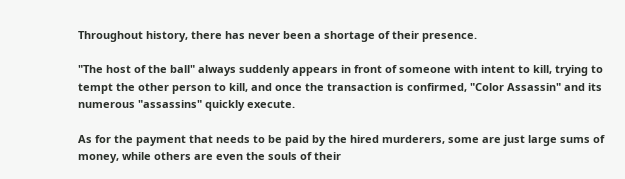Throughout history, there has never been a shortage of their presence.

"The host of the ball" always suddenly appears in front of someone with intent to kill, trying to tempt the other person to kill, and once the transaction is confirmed, "Color Assassin" and its numerous "assassins" quickly execute.

As for the payment that needs to be paid by the hired murderers, some are just large sums of money, while others are even the souls of their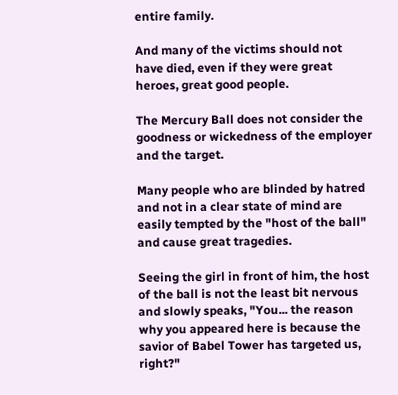entire family.

And many of the victims should not have died, even if they were great heroes, great good people.

The Mercury Ball does not consider the goodness or wickedness of the employer and the target.

Many people who are blinded by hatred and not in a clear state of mind are easily tempted by the "host of the ball" and cause great tragedies.

Seeing the girl in front of him, the host of the ball is not the least bit nervous and slowly speaks, "You... the reason why you appeared here is because the savior of Babel Tower has targeted us, right?"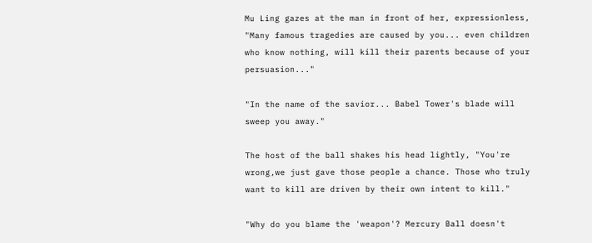Mu Ling gazes at the man in front of her, expressionless, "Many famous tragedies are caused by you... even children who know nothing, will kill their parents because of your persuasion..."

"In the name of the savior... Babel Tower's blade will sweep you away."

The host of the ball shakes his head lightly, "You're wrong,we just gave those people a chance. Those who truly want to kill are driven by their own intent to kill."

"Why do you blame the 'weapon'? Mercury Ball doesn't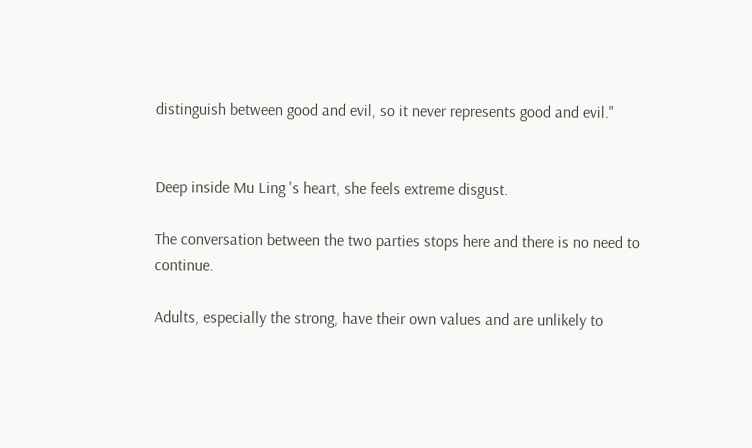distinguish between good and evil, so it never represents good and evil."


Deep inside Mu Ling 's heart, she feels extreme disgust.

The conversation between the two parties stops here and there is no need to continue.

Adults, especially the strong, have their own values and are unlikely to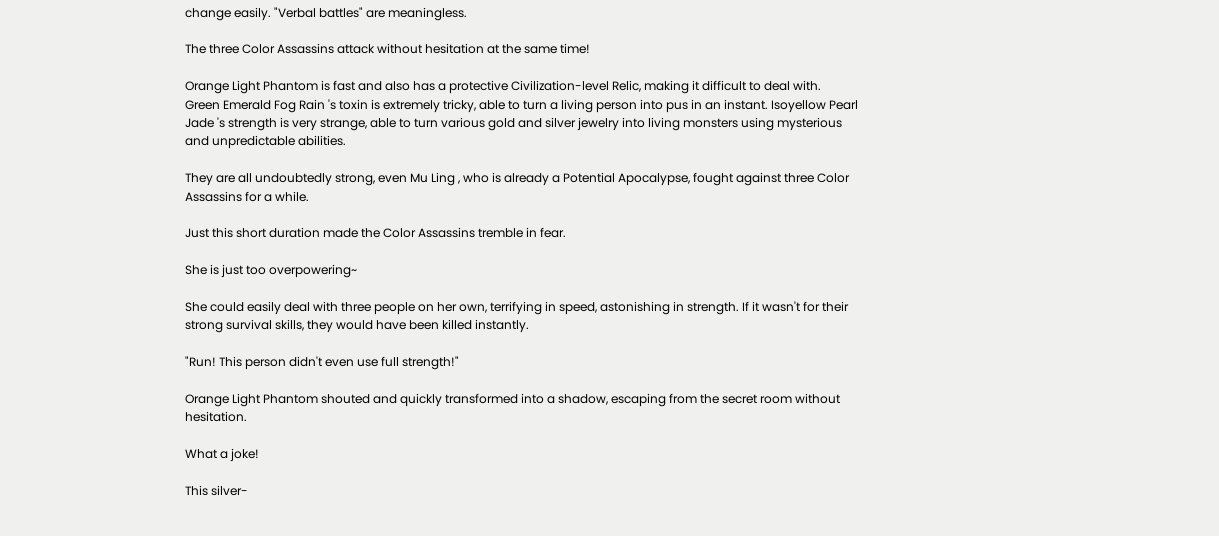change easily. "Verbal battles" are meaningless.

The three Color Assassins attack without hesitation at the same time!

Orange Light Phantom is fast and also has a protective Civilization-level Relic, making it difficult to deal with. Green Emerald Fog Rain 's toxin is extremely tricky, able to turn a living person into pus in an instant. Isoyellow Pearl Jade 's strength is very strange, able to turn various gold and silver jewelry into living monsters using mysterious and unpredictable abilities.

They are all undoubtedly strong, even Mu Ling , who is already a Potential Apocalypse, fought against three Color Assassins for a while.

Just this short duration made the Color Assassins tremble in fear.

She is just too overpowering~

She could easily deal with three people on her own, terrifying in speed, astonishing in strength. If it wasn't for their strong survival skills, they would have been killed instantly.

"Run! This person didn't even use full strength!"

Orange Light Phantom shouted and quickly transformed into a shadow, escaping from the secret room without hesitation.

What a joke!

This silver-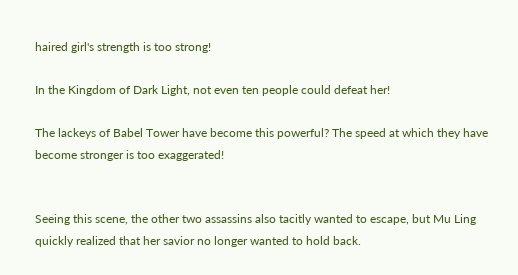haired girl's strength is too strong!

In the Kingdom of Dark Light, not even ten people could defeat her!

The lackeys of Babel Tower have become this powerful? The speed at which they have become stronger is too exaggerated!


Seeing this scene, the other two assassins also tacitly wanted to escape, but Mu Ling quickly realized that her savior no longer wanted to hold back.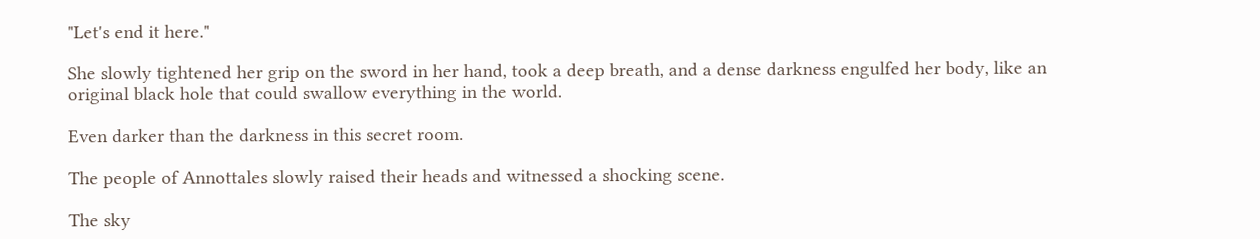"Let's end it here."

She slowly tightened her grip on the sword in her hand, took a deep breath, and a dense darkness engulfed her body, like an original black hole that could swallow everything in the world.

Even darker than the darkness in this secret room.

The people of Annottales slowly raised their heads and witnessed a shocking scene.

The sky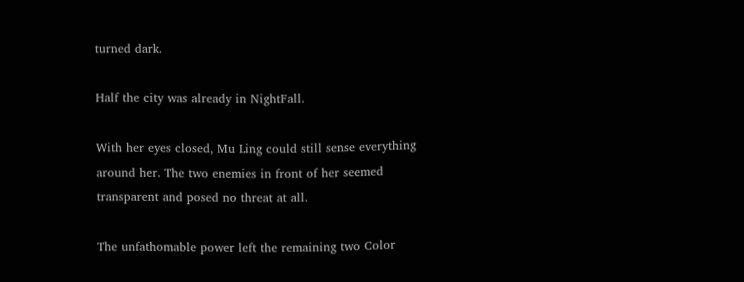turned dark.

Half the city was already in NightFall.

With her eyes closed, Mu Ling could still sense everything around her. The two enemies in front of her seemed transparent and posed no threat at all.

The unfathomable power left the remaining two Color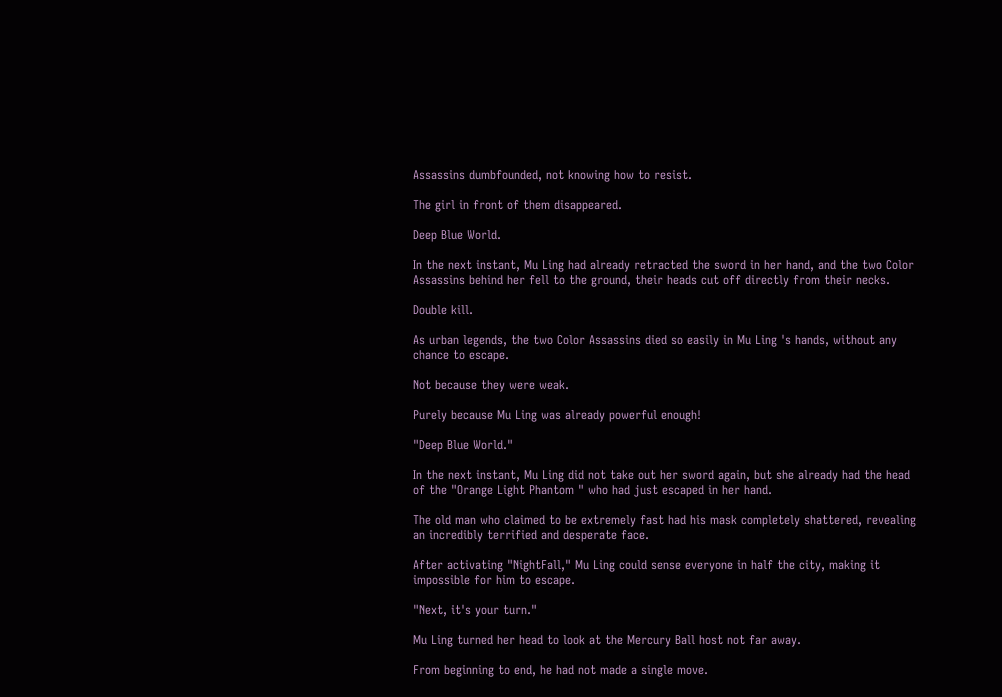Assassins dumbfounded, not knowing how to resist.

The girl in front of them disappeared.

Deep Blue World.

In the next instant, Mu Ling had already retracted the sword in her hand, and the two Color Assassins behind her fell to the ground, their heads cut off directly from their necks.

Double kill.

As urban legends, the two Color Assassins died so easily in Mu Ling 's hands, without any chance to escape.

Not because they were weak.

Purely because Mu Ling was already powerful enough!

"Deep Blue World."

In the next instant, Mu Ling did not take out her sword again, but she already had the head of the "Orange Light Phantom " who had just escaped in her hand.

The old man who claimed to be extremely fast had his mask completely shattered, revealing an incredibly terrified and desperate face.

After activating "NightFall," Mu Ling could sense everyone in half the city, making it impossible for him to escape.

"Next, it's your turn."

Mu Ling turned her head to look at the Mercury Ball host not far away.

From beginning to end, he had not made a single move.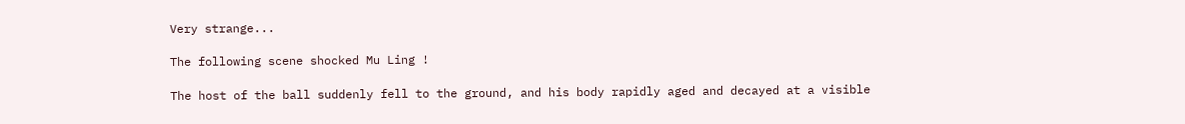Very strange...

The following scene shocked Mu Ling !

The host of the ball suddenly fell to the ground, and his body rapidly aged and decayed at a visible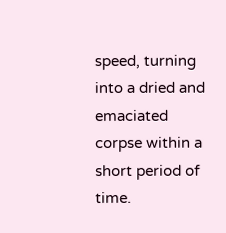speed, turning into a dried and emaciated corpse within a short period of time.